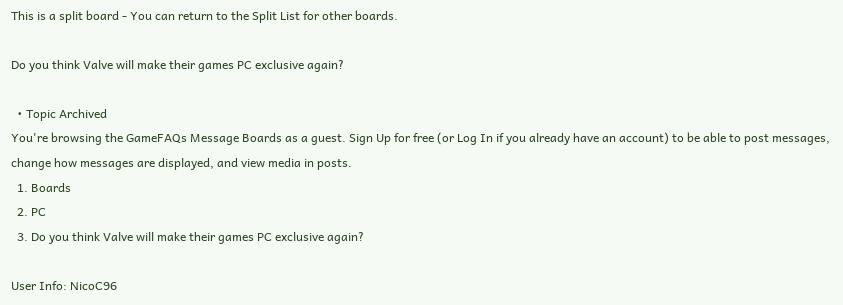This is a split board - You can return to the Split List for other boards.

Do you think Valve will make their games PC exclusive again?

  • Topic Archived
You're browsing the GameFAQs Message Boards as a guest. Sign Up for free (or Log In if you already have an account) to be able to post messages, change how messages are displayed, and view media in posts.
  1. Boards
  2. PC
  3. Do you think Valve will make their games PC exclusive again?

User Info: NicoC96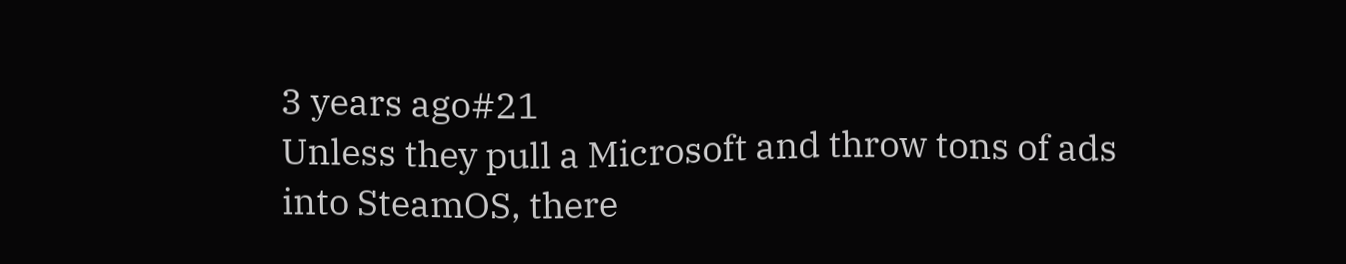3 years ago#21
Unless they pull a Microsoft and throw tons of ads into SteamOS, there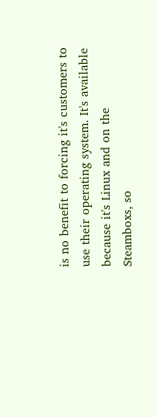is no benefit to forcing it's customers to use their operating system. It's available because it's Linux and on the Steamboxs, so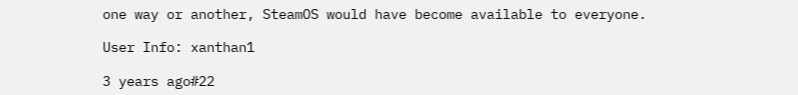one way or another, SteamOS would have become available to everyone.

User Info: xanthan1

3 years ago#22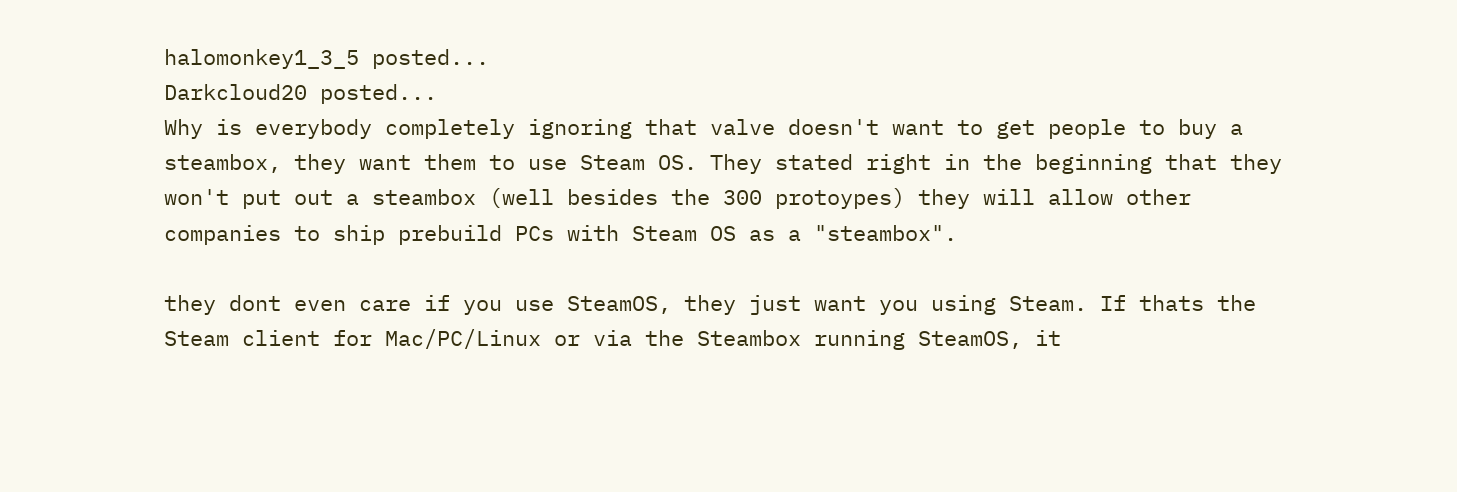halomonkey1_3_5 posted...
Darkcloud20 posted...
Why is everybody completely ignoring that valve doesn't want to get people to buy a steambox, they want them to use Steam OS. They stated right in the beginning that they won't put out a steambox (well besides the 300 protoypes) they will allow other companies to ship prebuild PCs with Steam OS as a "steambox".

they dont even care if you use SteamOS, they just want you using Steam. If thats the Steam client for Mac/PC/Linux or via the Steambox running SteamOS, it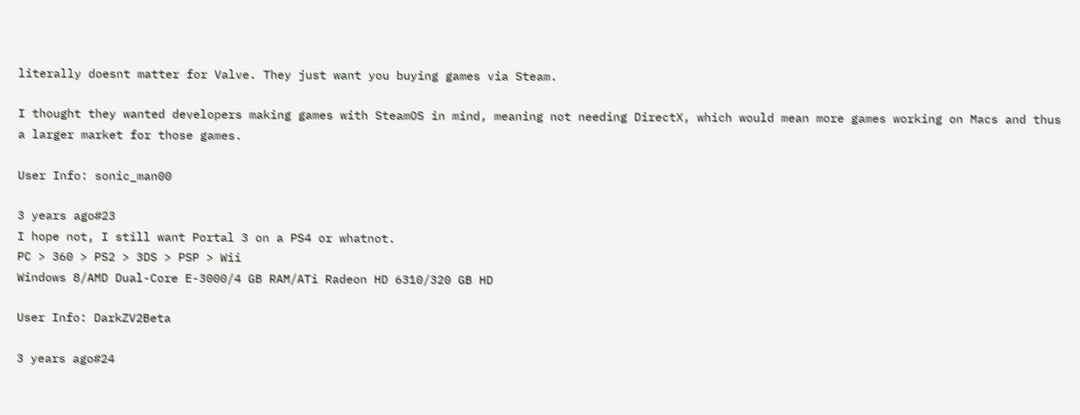literally doesnt matter for Valve. They just want you buying games via Steam.

I thought they wanted developers making games with SteamOS in mind, meaning not needing DirectX, which would mean more games working on Macs and thus a larger market for those games.

User Info: sonic_man00

3 years ago#23
I hope not, I still want Portal 3 on a PS4 or whatnot.
PC > 360 > PS2 > 3DS > PSP > Wii
Windows 8/AMD Dual-Core E-3000/4 GB RAM/ATi Radeon HD 6310/320 GB HD

User Info: DarkZV2Beta

3 years ago#24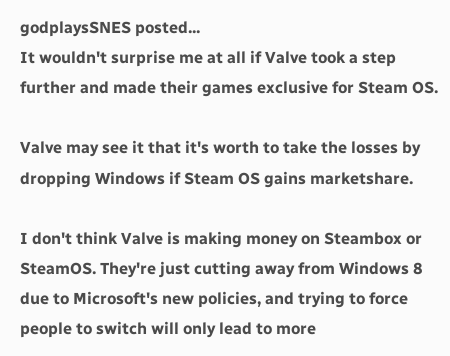godplaysSNES posted...
It wouldn't surprise me at all if Valve took a step further and made their games exclusive for Steam OS.

Valve may see it that it's worth to take the losses by dropping Windows if Steam OS gains marketshare.

I don't think Valve is making money on Steambox or SteamOS. They're just cutting away from Windows 8 due to Microsoft's new policies, and trying to force people to switch will only lead to more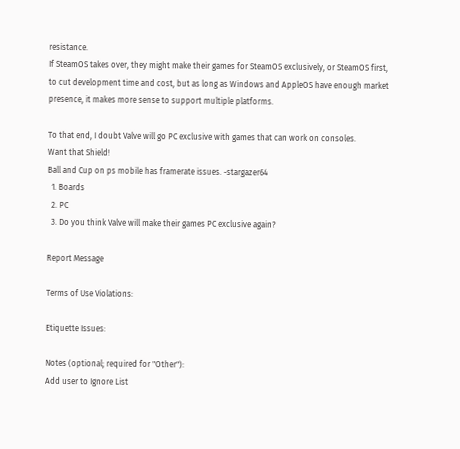resistance.
If SteamOS takes over, they might make their games for SteamOS exclusively, or SteamOS first, to cut development time and cost, but as long as Windows and AppleOS have enough market presence, it makes more sense to support multiple platforms.

To that end, I doubt Valve will go PC exclusive with games that can work on consoles.
Want that Shield!
Ball and Cup on ps mobile has framerate issues. -stargazer64
  1. Boards
  2. PC
  3. Do you think Valve will make their games PC exclusive again?

Report Message

Terms of Use Violations:

Etiquette Issues:

Notes (optional; required for "Other"):
Add user to Ignore List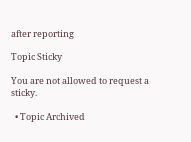after reporting

Topic Sticky

You are not allowed to request a sticky.

  • Topic Archived